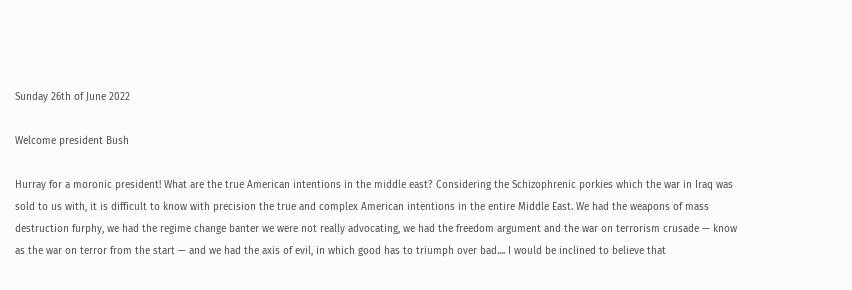Sunday 26th of June 2022

Welcome president Bush

Hurray for a moronic president! What are the true American intentions in the middle east? Considering the Schizophrenic porkies which the war in Iraq was sold to us with, it is difficult to know with precision the true and complex American intentions in the entire Middle East. We had the weapons of mass destruction furphy, we had the regime change banter we were not really advocating, we had the freedom argument and the war on terrorism crusade — know as the war on terror from the start — and we had the axis of evil, in which good has to triumph over bad.... I would be inclined to believe that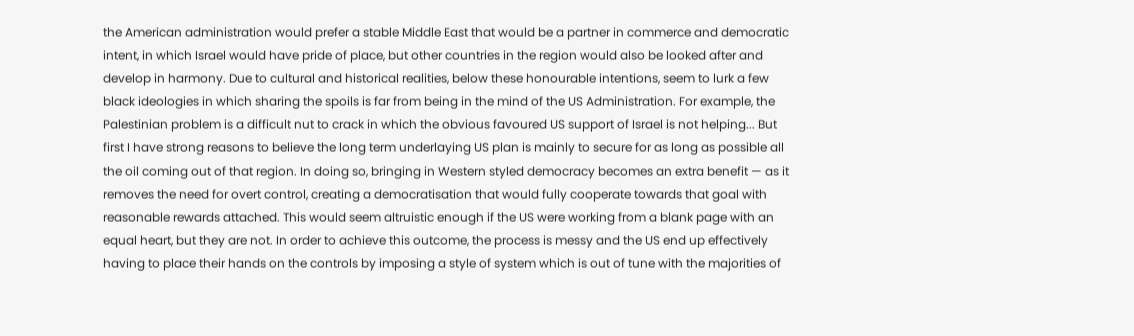the American administration would prefer a stable Middle East that would be a partner in commerce and democratic intent, in which Israel would have pride of place, but other countries in the region would also be looked after and develop in harmony. Due to cultural and historical realities, below these honourable intentions, seem to lurk a few black ideologies in which sharing the spoils is far from being in the mind of the US Administration. For example, the Palestinian problem is a difficult nut to crack in which the obvious favoured US support of Israel is not helping... But first I have strong reasons to believe the long term underlaying US plan is mainly to secure for as long as possible all the oil coming out of that region. In doing so, bringing in Western styled democracy becomes an extra benefit — as it removes the need for overt control, creating a democratisation that would fully cooperate towards that goal with reasonable rewards attached. This would seem altruistic enough if the US were working from a blank page with an equal heart, but they are not. In order to achieve this outcome, the process is messy and the US end up effectively having to place their hands on the controls by imposing a style of system which is out of tune with the majorities of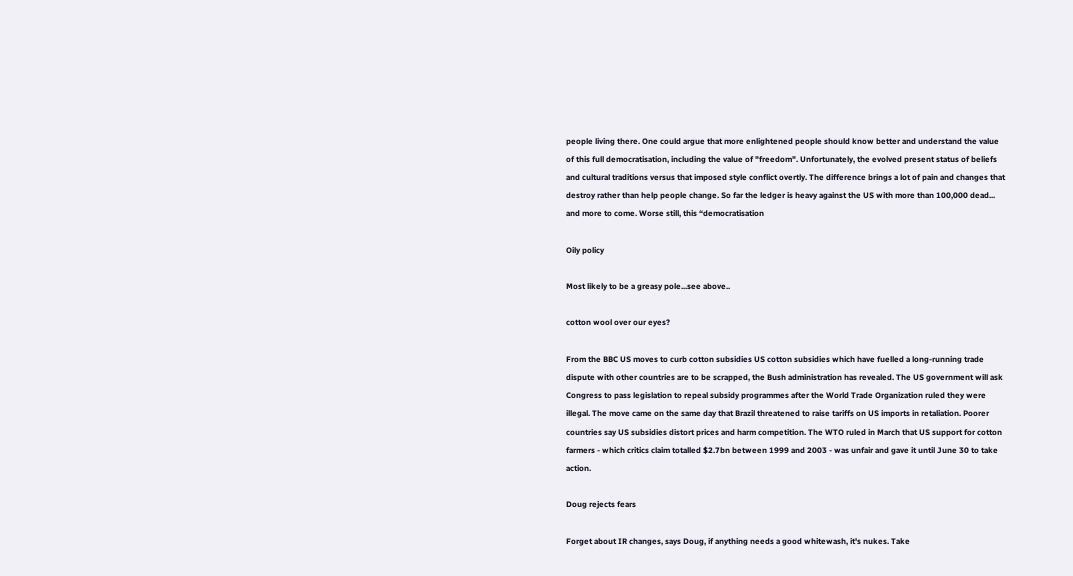people living there. One could argue that more enlightened people should know better and understand the value of this full democratisation, including the value of "freedom". Unfortunately, the evolved present status of beliefs and cultural traditions versus that imposed style conflict overtly. The difference brings a lot of pain and changes that destroy rather than help people change. So far the ledger is heavy against the US with more than 100,000 dead... and more to come. Worse still, this “democratisation

Oily policy

Most likely to be a greasy pole...see above..

cotton wool over our eyes?

From the BBC US moves to curb cotton subsidies US cotton subsidies which have fuelled a long-running trade dispute with other countries are to be scrapped, the Bush administration has revealed. The US government will ask Congress to pass legislation to repeal subsidy programmes after the World Trade Organization ruled they were illegal. The move came on the same day that Brazil threatened to raise tariffs on US imports in retaliation. Poorer countries say US subsidies distort prices and harm competition. The WTO ruled in March that US support for cotton farmers - which critics claim totalled $2.7bn between 1999 and 2003 - was unfair and gave it until June 30 to take action.

Doug rejects fears

Forget about IR changes, says Doug, if anything needs a good whitewash, it's nukes. Take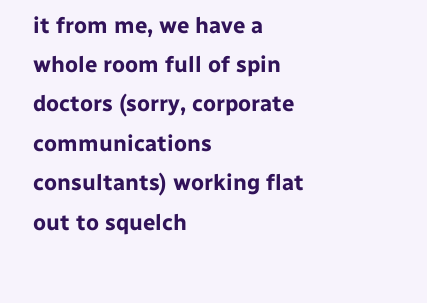it from me, we have a whole room full of spin doctors (sorry, corporate communications consultants) working flat out to squelch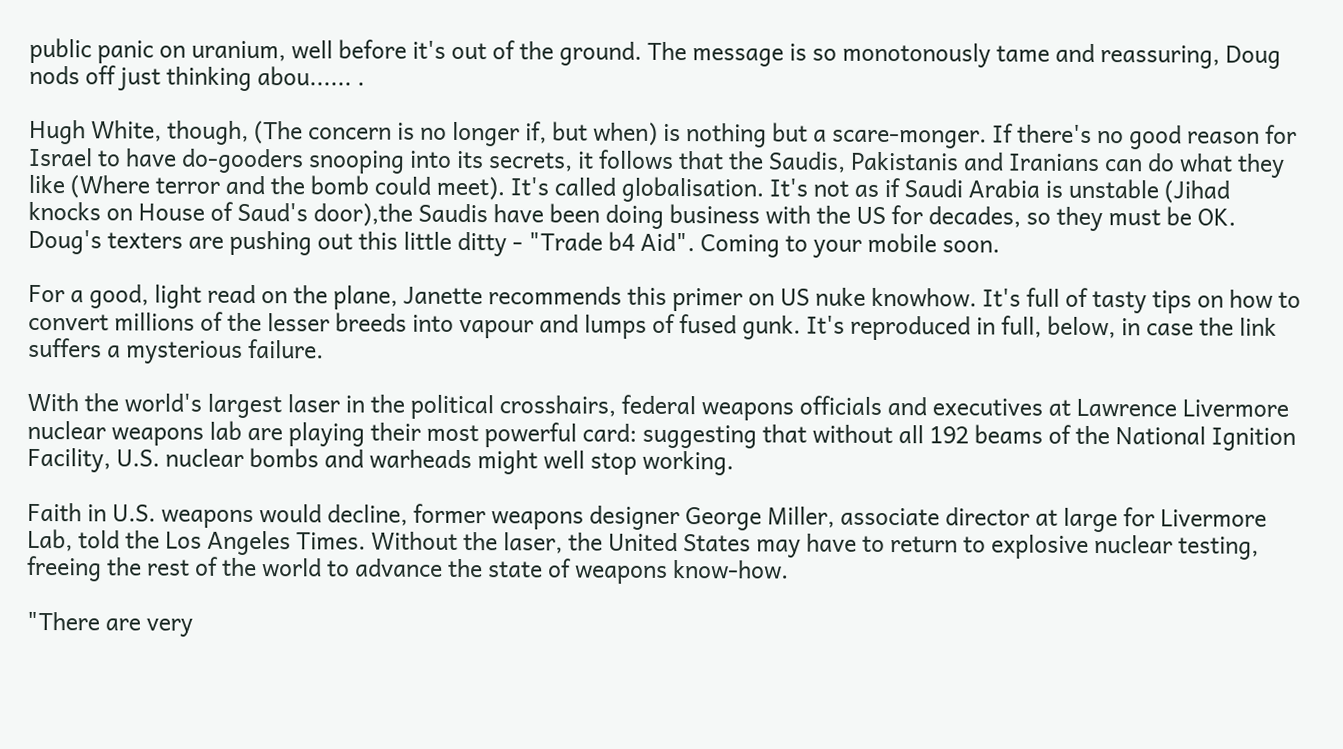public panic on uranium, well before it's out of the ground. The message is so monotonously tame and reassuring, Doug nods off just thinking abou...... .

Hugh White, though, (The concern is no longer if, but when) is nothing but a scare-monger. If there's no good reason for Israel to have do-gooders snooping into its secrets, it follows that the Saudis, Pakistanis and Iranians can do what they like (Where terror and the bomb could meet). It's called globalisation. It's not as if Saudi Arabia is unstable (Jihad knocks on House of Saud's door),the Saudis have been doing business with the US for decades, so they must be OK. Doug's texters are pushing out this little ditty - "Trade b4 Aid". Coming to your mobile soon.

For a good, light read on the plane, Janette recommends this primer on US nuke knowhow. It's full of tasty tips on how to convert millions of the lesser breeds into vapour and lumps of fused gunk. It's reproduced in full, below, in case the link suffers a mysterious failure.

With the world's largest laser in the political crosshairs, federal weapons officials and executives at Lawrence Livermore nuclear weapons lab are playing their most powerful card: suggesting that without all 192 beams of the National Ignition Facility, U.S. nuclear bombs and warheads might well stop working.

Faith in U.S. weapons would decline, former weapons designer George Miller, associate director at large for Livermore Lab, told the Los Angeles Times. Without the laser, the United States may have to return to explosive nuclear testing, freeing the rest of the world to advance the state of weapons know-how.

"There are very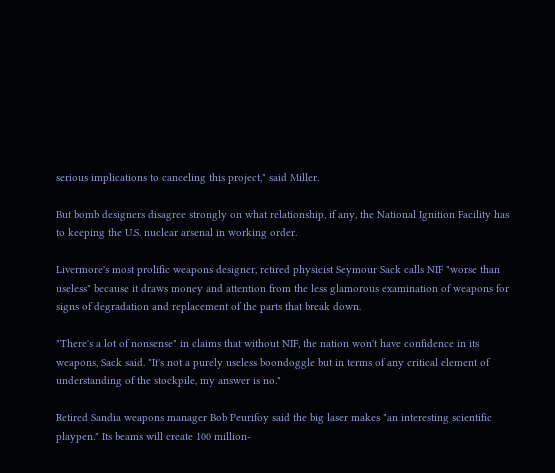serious implications to canceling this project," said Miller.

But bomb designers disagree strongly on what relationship, if any, the National Ignition Facility has to keeping the U.S. nuclear arsenal in working order.

Livermore's most prolific weapons designer, retired physicist Seymour Sack calls NIF "worse than useless" because it draws money and attention from the less glamorous examination of weapons for signs of degradation and replacement of the parts that break down.

"There's a lot of nonsense" in claims that without NIF, the nation won't have confidence in its weapons, Sack said. "It's not a purely useless boondoggle but in terms of any critical element of understanding of the stockpile, my answer is no."

Retired Sandia weapons manager Bob Peurifoy said the big laser makes "an interesting scientific playpen." Its beams will create 100 million-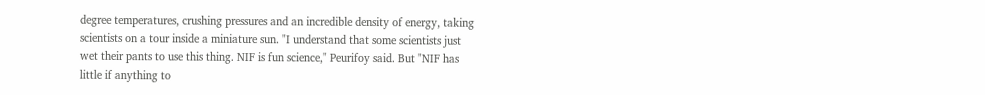degree temperatures, crushing pressures and an incredible density of energy, taking scientists on a tour inside a miniature sun. "I understand that some scientists just wet their pants to use this thing. NIF is fun science," Peurifoy said. But "NIF has little if anything to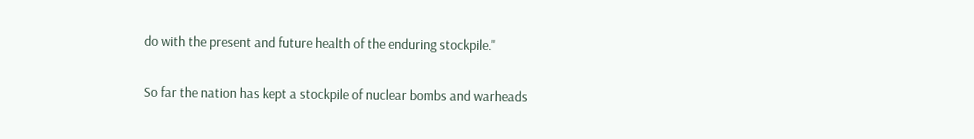do with the present and future health of the enduring stockpile."

So far the nation has kept a stockpile of nuclear bombs and warheads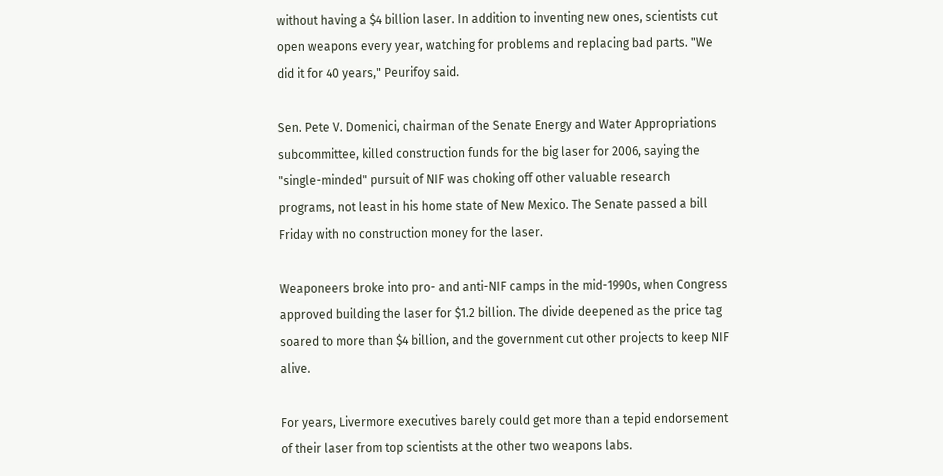without having a $4 billion laser. In addition to inventing new ones, scientists cut open weapons every year, watching for problems and replacing bad parts. "We did it for 40 years," Peurifoy said.

Sen. Pete V. Domenici, chairman of the Senate Energy and Water Appropriations subcommittee, killed construction funds for the big laser for 2006, saying the "single-minded" pursuit of NIF was choking off other valuable research programs, not least in his home state of New Mexico. The Senate passed a bill Friday with no construction money for the laser.

Weaponeers broke into pro- and anti-NIF camps in the mid-1990s, when Congress approved building the laser for $1.2 billion. The divide deepened as the price tag soared to more than $4 billion, and the government cut other projects to keep NIF alive.

For years, Livermore executives barely could get more than a tepid endorsement of their laser from top scientists at the other two weapons labs.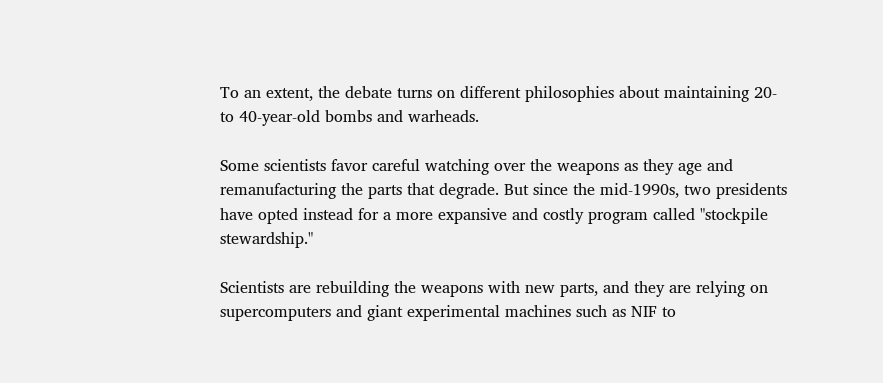To an extent, the debate turns on different philosophies about maintaining 20- to 40-year-old bombs and warheads.

Some scientists favor careful watching over the weapons as they age and remanufacturing the parts that degrade. But since the mid-1990s, two presidents have opted instead for a more expansive and costly program called "stockpile stewardship."

Scientists are rebuilding the weapons with new parts, and they are relying on supercomputers and giant experimental machines such as NIF to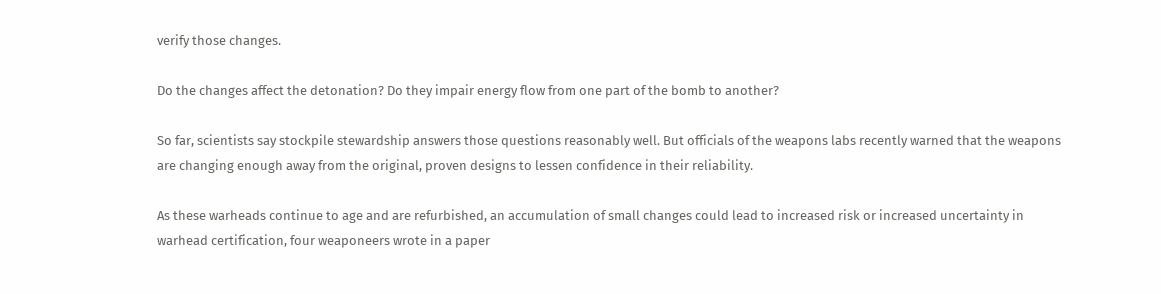verify those changes.

Do the changes affect the detonation? Do they impair energy flow from one part of the bomb to another?

So far, scientists say stockpile stewardship answers those questions reasonably well. But officials of the weapons labs recently warned that the weapons are changing enough away from the original, proven designs to lessen confidence in their reliability.

As these warheads continue to age and are refurbished, an accumulation of small changes could lead to increased risk or increased uncertainty in warhead certification, four weaponeers wrote in a paper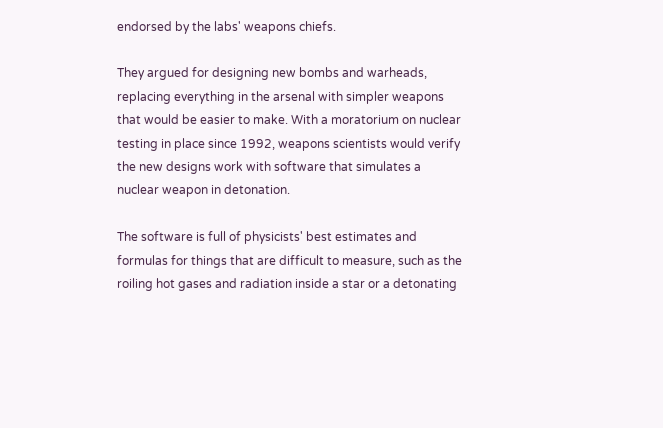endorsed by the labs' weapons chiefs.

They argued for designing new bombs and warheads, replacing everything in the arsenal with simpler weapons that would be easier to make. With a moratorium on nuclear testing in place since 1992, weapons scientists would verify the new designs work with software that simulates a nuclear weapon in detonation.

The software is full of physicists' best estimates and formulas for things that are difficult to measure, such as the roiling hot gases and radiation inside a star or a detonating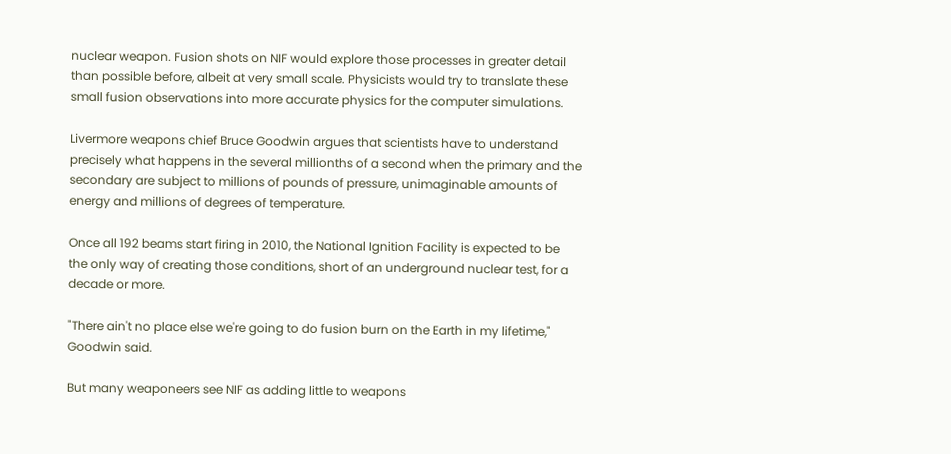nuclear weapon. Fusion shots on NIF would explore those processes in greater detail than possible before, albeit at very small scale. Physicists would try to translate these small fusion observations into more accurate physics for the computer simulations.

Livermore weapons chief Bruce Goodwin argues that scientists have to understand precisely what happens in the several millionths of a second when the primary and the secondary are subject to millions of pounds of pressure, unimaginable amounts of energy and millions of degrees of temperature.

Once all 192 beams start firing in 2010, the National Ignition Facility is expected to be the only way of creating those conditions, short of an underground nuclear test, for a decade or more.

"There ain't no place else we're going to do fusion burn on the Earth in my lifetime," Goodwin said.

But many weaponeers see NIF as adding little to weapons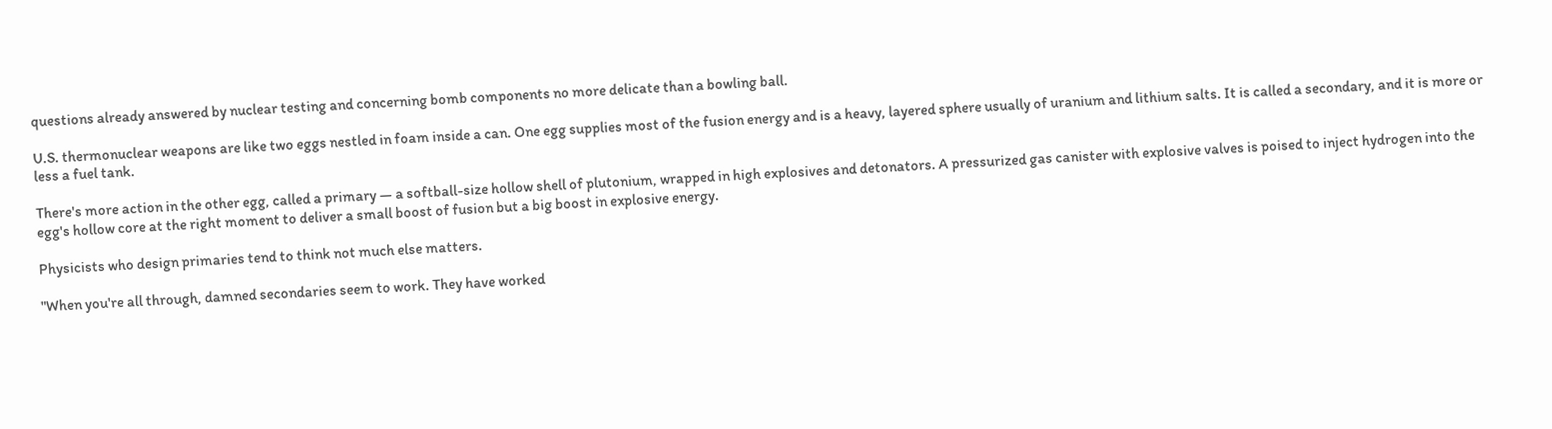questions already answered by nuclear testing and concerning bomb components no more delicate than a bowling ball.

U.S. thermonuclear weapons are like two eggs nestled in foam inside a can. One egg supplies most of the fusion energy and is a heavy, layered sphere usually of uranium and lithium salts. It is called a secondary, and it is more or less a fuel tank.

There's more action in the other egg, called a primary — a softball-size hollow shell of plutonium, wrapped in high explosives and detonators. A pressurized gas canister with explosive valves is poised to inject hydrogen into the egg's hollow core at the right moment to deliver a small boost of fusion but a big boost in explosive energy.

Physicists who design primaries tend to think not much else matters.

"When you're all through, damned secondaries seem to work. They have worked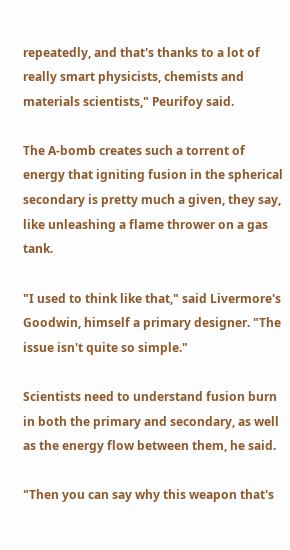repeatedly, and that's thanks to a lot of really smart physicists, chemists and materials scientists," Peurifoy said.

The A-bomb creates such a torrent of energy that igniting fusion in the spherical secondary is pretty much a given, they say, like unleashing a flame thrower on a gas tank.

"I used to think like that," said Livermore's Goodwin, himself a primary designer. "The issue isn't quite so simple."

Scientists need to understand fusion burn in both the primary and secondary, as well as the energy flow between them, he said.

"Then you can say why this weapon that's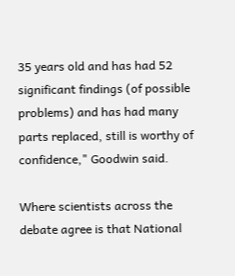35 years old and has had 52 significant findings (of possible problems) and has had many parts replaced, still is worthy of confidence," Goodwin said.

Where scientists across the debate agree is that National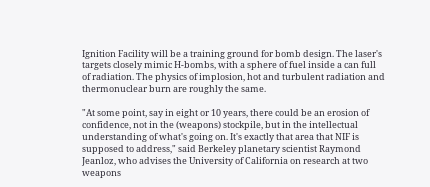Ignition Facility will be a training ground for bomb design. The laser's targets closely mimic H-bombs, with a sphere of fuel inside a can full of radiation. The physics of implosion, hot and turbulent radiation and thermonuclear burn are roughly the same.

"At some point, say in eight or 10 years, there could be an erosion of confidence, not in the (weapons) stockpile, but in the intellectual understanding of what's going on. It's exactly that area that NIF is supposed to address," said Berkeley planetary scientist Raymond Jeanloz, who advises the University of California on research at two weapons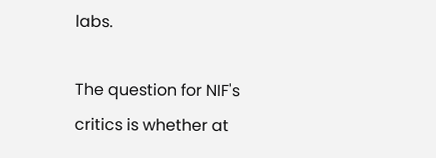labs.

The question for NIF's critics is whether at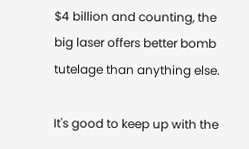$4 billion and counting, the big laser offers better bomb tutelage than anything else.

It's good to keep up with the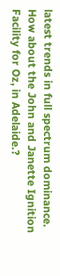latest trends in full spectrum dominance. How about the John and Janette Ignition Facility for Oz, in Adelaide.?